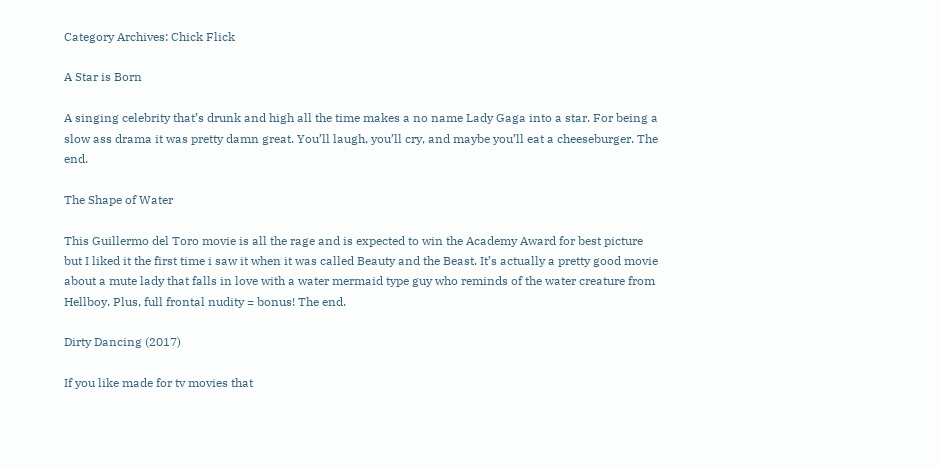Category Archives: Chick Flick

A Star is Born

A singing celebrity that’s drunk and high all the time makes a no name Lady Gaga into a star. For being a slow ass drama it was pretty damn great. You’ll laugh, you’ll cry, and maybe you’ll eat a cheeseburger. The end.

The Shape of Water

This Guillermo del Toro movie is all the rage and is expected to win the Academy Award for best picture but I liked it the first time i saw it when it was called Beauty and the Beast. It’s actually a pretty good movie about a mute lady that falls in love with a water mermaid type guy who reminds of the water creature from Hellboy. Plus, full frontal nudity = bonus! The end.

Dirty Dancing (2017)

If you like made for tv movies that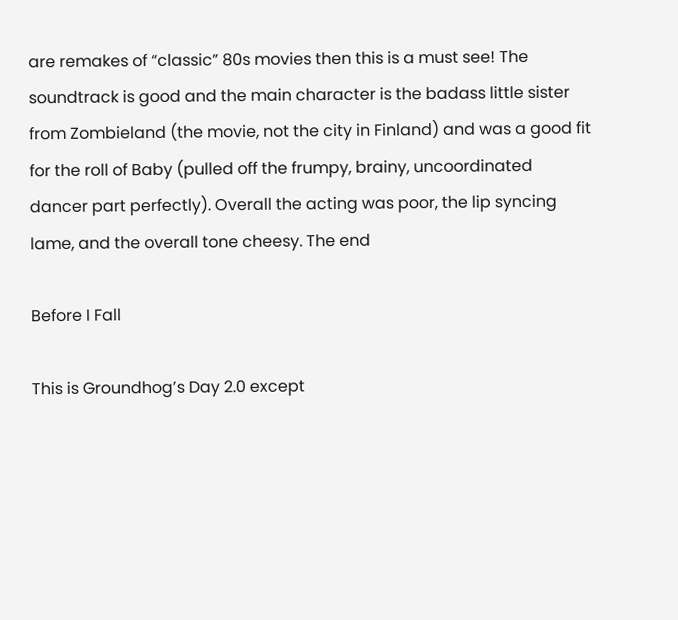are remakes of “classic” 80s movies then this is a must see! The soundtrack is good and the main character is the badass little sister from Zombieland (the movie, not the city in Finland) and was a good fit for the roll of Baby (pulled off the frumpy, brainy, uncoordinated dancer part perfectly). Overall the acting was poor, the lip syncing lame, and the overall tone cheesy. The end

Before I Fall

This is Groundhog’s Day 2.0 except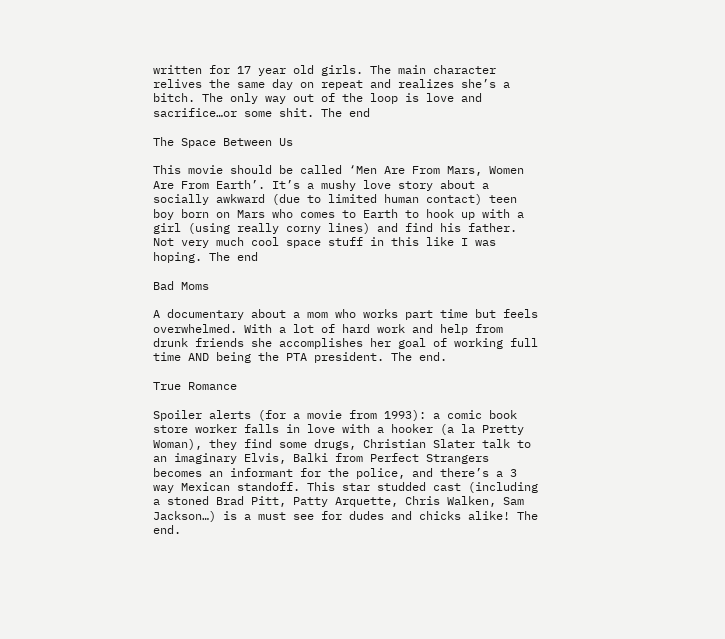written for 17 year old girls. The main character relives the same day on repeat and realizes she’s a bitch. The only way out of the loop is love and sacrifice…or some shit. The end

The Space Between Us

This movie should be called ‘Men Are From Mars, Women Are From Earth’. It’s a mushy love story about a socially awkward (due to limited human contact) teen boy born on Mars who comes to Earth to hook up with a girl (using really corny lines) and find his father. Not very much cool space stuff in this like I was hoping. The end

Bad Moms

A documentary about a mom who works part time but feels overwhelmed. With a lot of hard work and help from drunk friends she accomplishes her goal of working full time AND being the PTA president. The end.

True Romance

Spoiler alerts (for a movie from 1993): a comic book store worker falls in love with a hooker (a la Pretty Woman), they find some drugs, Christian Slater talk to an imaginary Elvis, Balki from Perfect Strangers becomes an informant for the police, and there’s a 3 way Mexican standoff. This star studded cast (including a stoned Brad Pitt, Patty Arquette, Chris Walken, Sam Jackson…) is a must see for dudes and chicks alike! The end.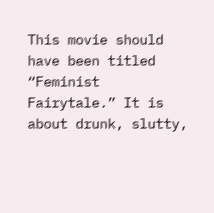This movie should have been titled “Feminist Fairytale.” It is about drunk, slutty,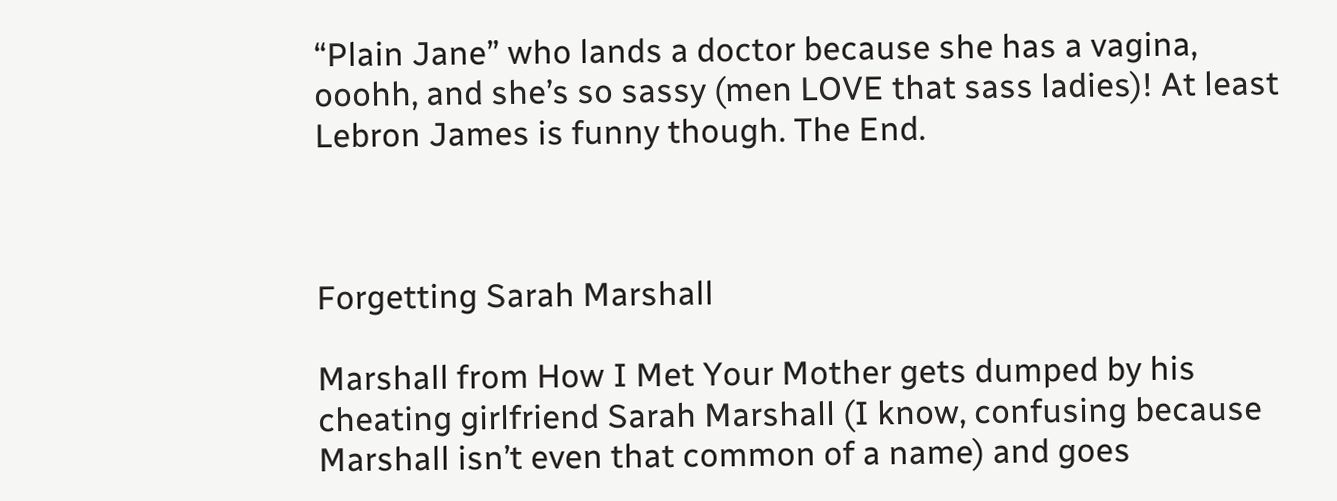“Plain Jane” who lands a doctor because she has a vagina, ooohh, and she’s so sassy (men LOVE that sass ladies)! At least Lebron James is funny though. The End.



Forgetting Sarah Marshall

Marshall from How I Met Your Mother gets dumped by his cheating girlfriend Sarah Marshall (I know, confusing because Marshall isn’t even that common of a name) and goes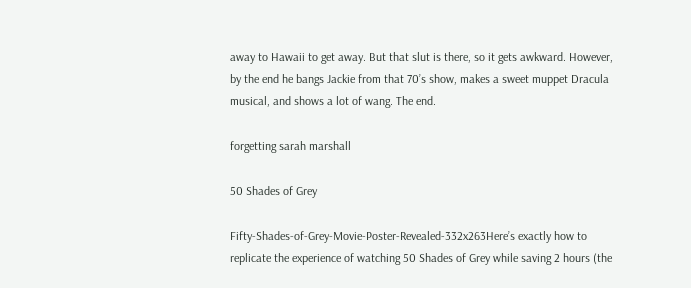away to Hawaii to get away. But that slut is there, so it gets awkward. However, by the end he bangs Jackie from that 70’s show, makes a sweet muppet Dracula musical, and shows a lot of wang. The end.

forgetting sarah marshall

50 Shades of Grey

Fifty-Shades-of-Grey-Movie-Poster-Revealed-332x263Here’s exactly how to replicate the experience of watching 50 Shades of Grey while saving 2 hours (the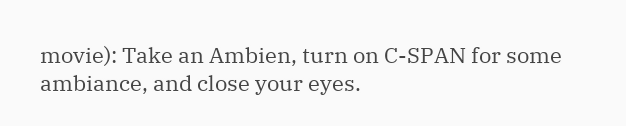movie): Take an Ambien, turn on C-SPAN for some ambiance, and close your eyes.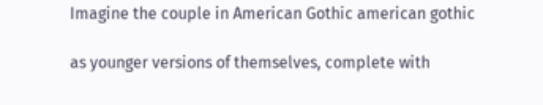Imagine the couple in American Gothic american gothic

as younger versions of themselves, complete with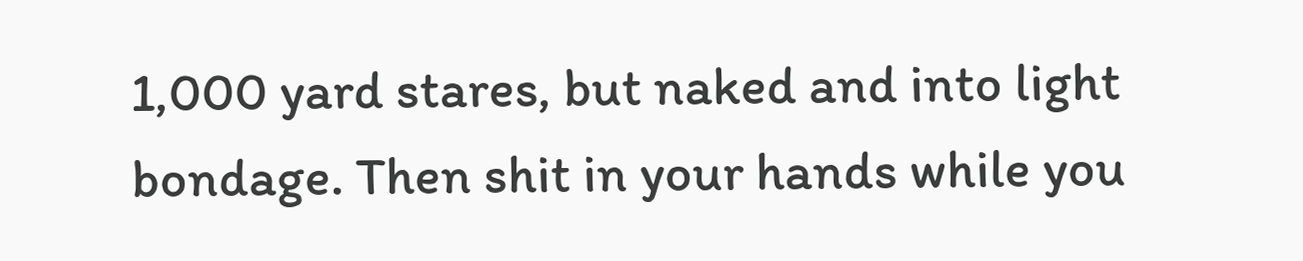1,000 yard stares, but naked and into light bondage. Then shit in your hands while you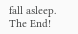fall asleep. The End!